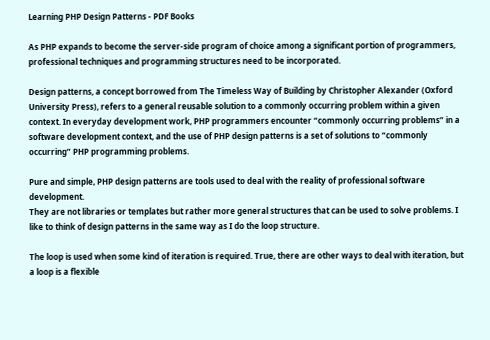Learning PHP Design Patterns - PDF Books

As PHP expands to become the server-side program of choice among a significant portion of programmers, professional techniques and programming structures need to be incorporated.

Design patterns, a concept borrowed from The Timeless Way of Building by Christopher Alexander (Oxford University Press), refers to a general reusable solution to a commonly occurring problem within a given context. In everyday development work, PHP programmers encounter “commonly occurring problems” in a software development context, and the use of PHP design patterns is a set of solutions to “commonly occurring” PHP programming problems.

Pure and simple, PHP design patterns are tools used to deal with the reality of professional software development.
They are not libraries or templates but rather more general structures that can be used to solve problems. I like to think of design patterns in the same way as I do the loop structure.

The loop is used when some kind of iteration is required. True, there are other ways to deal with iteration, but a loop is a flexible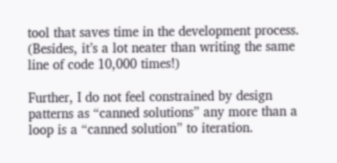tool that saves time in the development process. (Besides, it’s a lot neater than writing the same line of code 10,000 times!)

Further, I do not feel constrained by design patterns as “canned solutions” any more than a loop is a “canned solution” to iteration.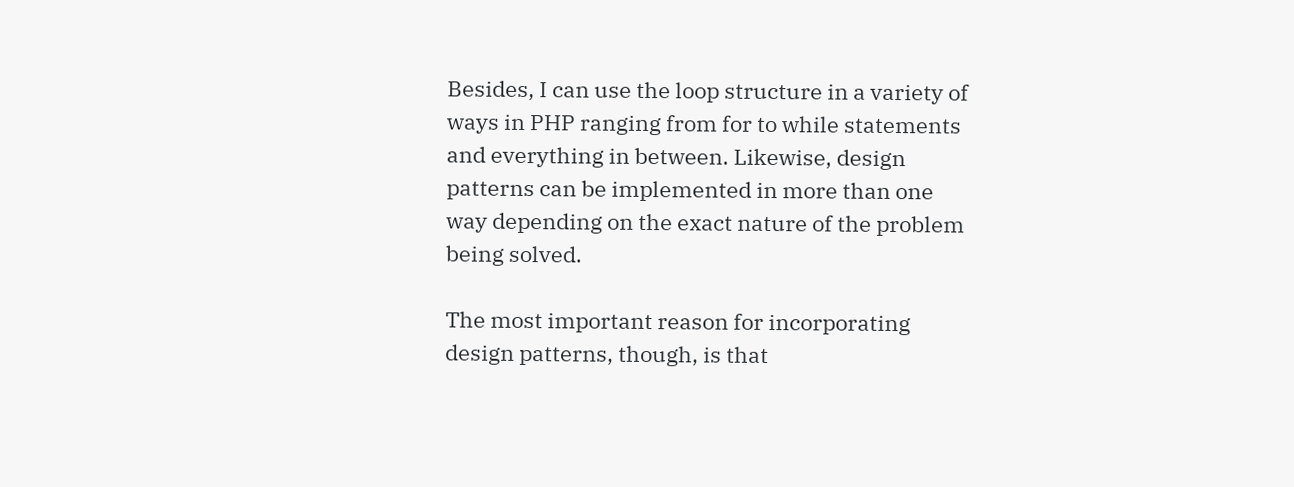Besides, I can use the loop structure in a variety of ways in PHP ranging from for to while statements and everything in between. Likewise, design patterns can be implemented in more than one way depending on the exact nature of the problem being solved.

The most important reason for incorporating design patterns, though, is that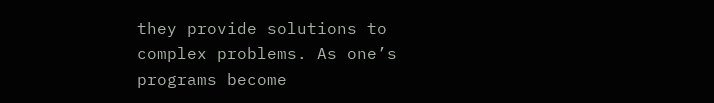they provide solutions to complex problems. As one’s programs become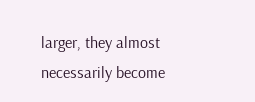larger, they almost necessarily become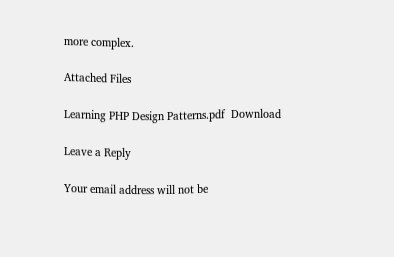more complex.

Attached Files

Learning PHP Design Patterns.pdf  Download

Leave a Reply

Your email address will not be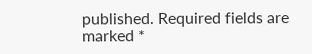published. Required fields are marked *